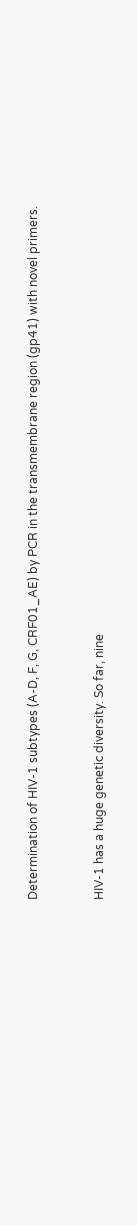Determination of HIV-1 subtypes (A-D, F, G, CRF01_AE) by PCR in the transmembrane region (gp41) with novel primers.


HIV-1 has a huge genetic diversity. So far, nine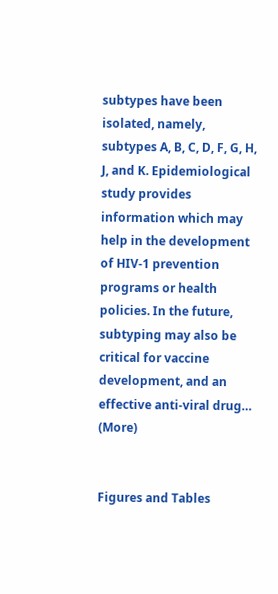subtypes have been isolated, namely, subtypes A, B, C, D, F, G, H, J, and K. Epidemiological study provides information which may help in the development of HIV-1 prevention programs or health policies. In the future, subtyping may also be critical for vaccine development, and an effective anti-viral drug… (More)


Figures and Tables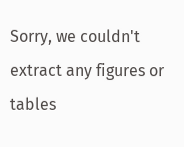Sorry, we couldn't extract any figures or tables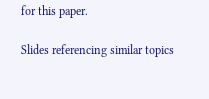for this paper.

Slides referencing similar topics